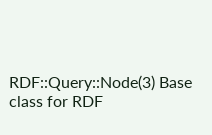RDF::Query::Node(3) Base class for RDF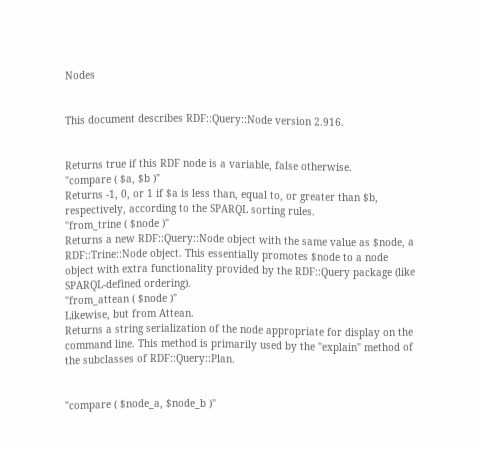Nodes


This document describes RDF::Query::Node version 2.916.


Returns true if this RDF node is a variable, false otherwise.
"compare ( $a, $b )"
Returns -1, 0, or 1 if $a is less than, equal to, or greater than $b, respectively, according to the SPARQL sorting rules.
"from_trine ( $node )"
Returns a new RDF::Query::Node object with the same value as $node, a RDF::Trine::Node object. This essentially promotes $node to a node object with extra functionality provided by the RDF::Query package (like SPARQL-defined ordering).
"from_attean ( $node )"
Likewise, but from Attean.
Returns a string serialization of the node appropriate for display on the command line. This method is primarily used by the "explain" method of the subclasses of RDF::Query::Plan.


"compare ( $node_a, $node_b )"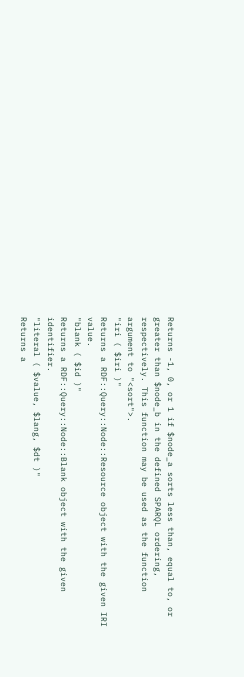Returns -1, 0, or 1 if $node_a sorts less than, equal to, or greater than $node_b in the defined SPARQL ordering, respectively. This function may be used as the function argument to "<sort">.
"iri ( $iri )"
Returns a RDF::Query::Node::Resource object with the given IRI value.
"blank ( $id )"
Returns a RDF::Query::Node::Blank object with the given identifier.
"literal ( $value, $lang, $dt )"
Returns a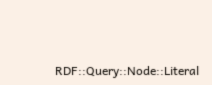RDF::Query::Node::Literal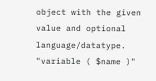object with the given value and optional language/datatype.
"variable ( $name )"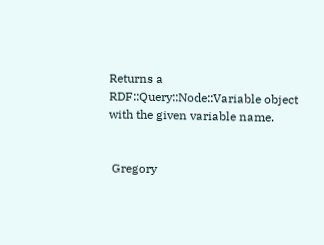Returns a RDF::Query::Node::Variable object with the given variable name.


 Gregory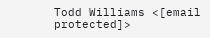Todd Williams <[email protected]>